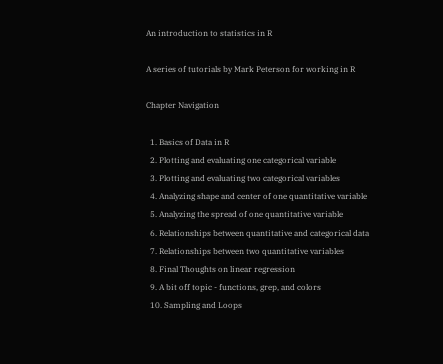An introduction to statistics in R

A series of tutorials by Mark Peterson for working in R

Chapter Navigation

  1. Basics of Data in R
  2. Plotting and evaluating one categorical variable
  3. Plotting and evaluating two categorical variables
  4. Analyzing shape and center of one quantitative variable
  5. Analyzing the spread of one quantitative variable
  6. Relationships between quantitative and categorical data
  7. Relationships between two quantitative variables
  8. Final Thoughts on linear regression
  9. A bit off topic - functions, grep, and colors
  10. Sampling and Loops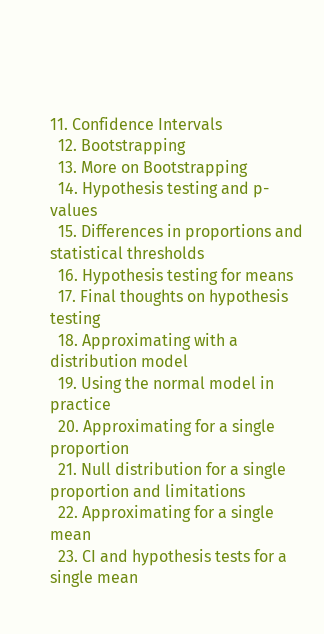11. Confidence Intervals
  12. Bootstrapping
  13. More on Bootstrapping
  14. Hypothesis testing and p-values
  15. Differences in proportions and statistical thresholds
  16. Hypothesis testing for means
  17. Final thoughts on hypothesis testing
  18. Approximating with a distribution model
  19. Using the normal model in practice
  20. Approximating for a single proportion
  21. Null distribution for a single proportion and limitations
  22. Approximating for a single mean
  23. CI and hypothesis tests for a single mean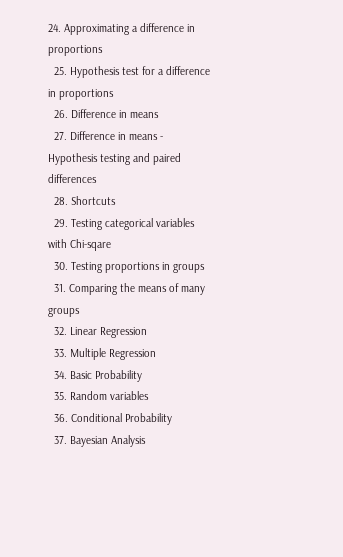24. Approximating a difference in proportions
  25. Hypothesis test for a difference in proportions
  26. Difference in means
  27. Difference in means - Hypothesis testing and paired differences
  28. Shortcuts
  29. Testing categorical variables with Chi-sqare
  30. Testing proportions in groups
  31. Comparing the means of many groups
  32. Linear Regression
  33. Multiple Regression
  34. Basic Probability
  35. Random variables
  36. Conditional Probability
  37. Bayesian Analysis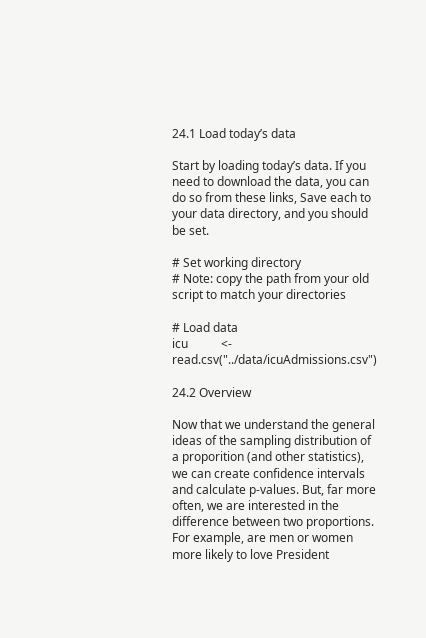24.1 Load today’s data

Start by loading today’s data. If you need to download the data, you can do so from these links, Save each to your data directory, and you should be set.

# Set working directory
# Note: copy the path from your old script to match your directories

# Load data
icu           <- read.csv("../data/icuAdmissions.csv")

24.2 Overview

Now that we understand the general ideas of the sampling distribution of a proporition (and other statistics), we can create confidence intervals and calculate p-values. But, far more often, we are interested in the difference between two proportions. For example, are men or women more likely to love President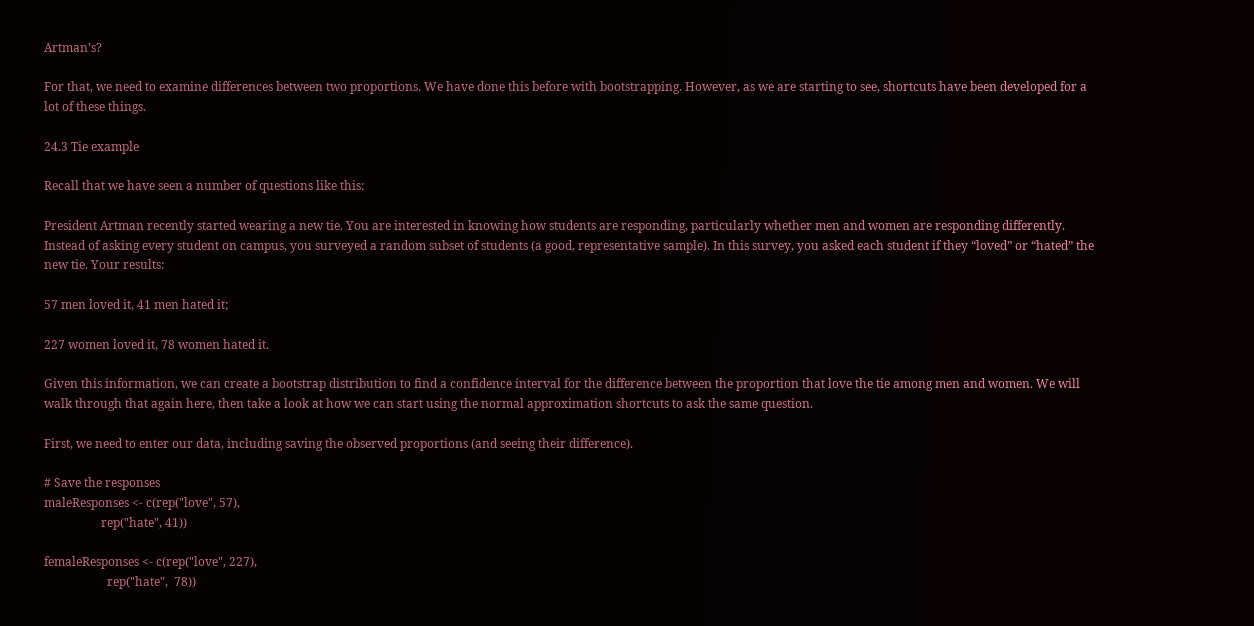Artman’s?

For that, we need to examine differences between two proportions. We have done this before with bootstrapping. However, as we are starting to see, shortcuts have been developed for a lot of these things.

24.3 Tie example

Recall that we have seen a number of questions like this:

President Artman recently started wearing a new tie. You are interested in knowing how students are responding, particularly whether men and women are responding differently. Instead of asking every student on campus, you surveyed a random subset of students (a good, representative sample). In this survey, you asked each student if they “loved” or “hated” the new tie. Your results:

57 men loved it, 41 men hated it;

227 women loved it, 78 women hated it.

Given this information, we can create a bootstrap distribution to find a confidence interval for the difference between the proportion that love the tie among men and women. We will walk through that again here, then take a look at how we can start using the normal approximation shortcuts to ask the same question.

First, we need to enter our data, including saving the observed proportions (and seeing their difference).

# Save the responses
maleResponses <- c(rep("love", 57),
                   rep("hate", 41))

femaleResponses <- c(rep("love", 227),
                     rep("hate",  78))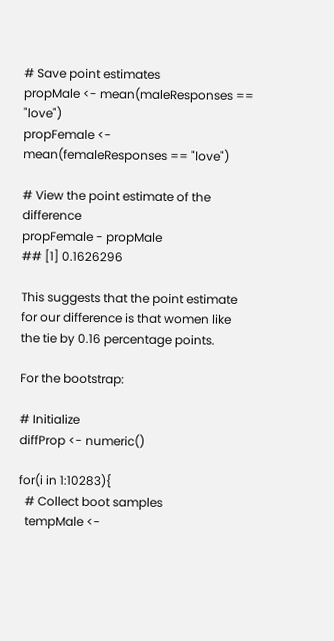# Save point estimates
propMale <- mean(maleResponses == "love")
propFemale <- mean(femaleResponses == "love")

# View the point estimate of the difference
propFemale - propMale
## [1] 0.1626296

This suggests that the point estimate for our difference is that women like the tie by 0.16 percentage points.

For the bootstrap:

# Initialize
diffProp <- numeric()

for(i in 1:10283){
  # Collect boot samples
  tempMale <-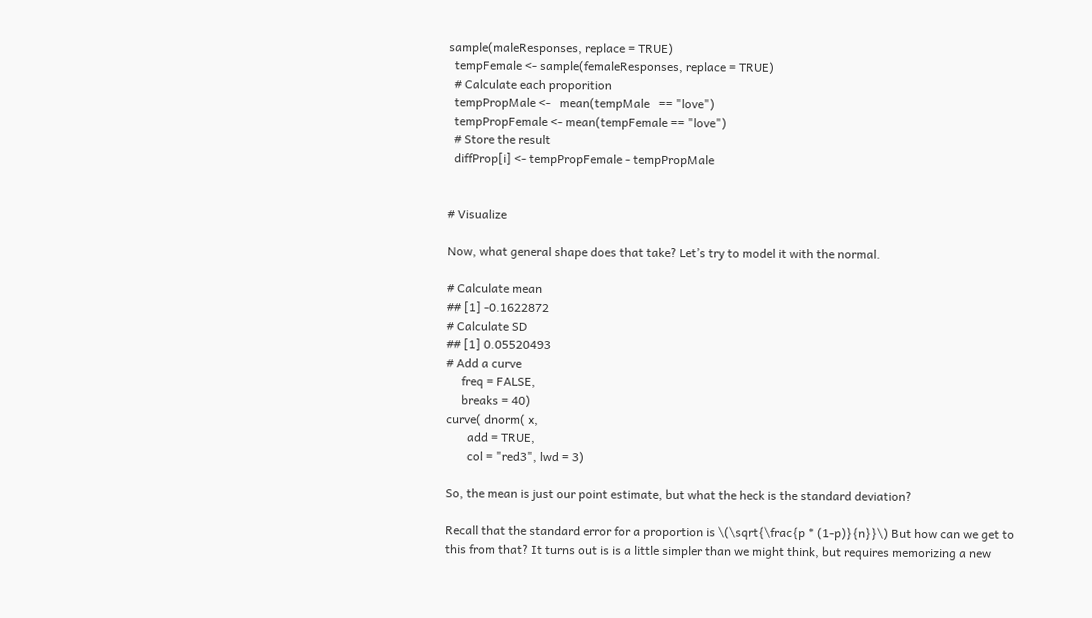sample(maleResponses, replace = TRUE)
  tempFemale <- sample(femaleResponses, replace = TRUE)
  # Calculate each proporition
  tempPropMale <-   mean(tempMale   == "love")
  tempPropFemale <- mean(tempFemale == "love")
  # Store the result
  diffProp[i] <- tempPropFemale - tempPropMale


# Visualize

Now, what general shape does that take? Let’s try to model it with the normal.

# Calculate mean
## [1] -0.1622872
# Calculate SD
## [1] 0.05520493
# Add a curve
     freq = FALSE,
     breaks = 40)
curve( dnorm( x,
       add = TRUE,
       col = "red3", lwd = 3)

So, the mean is just our point estimate, but what the heck is the standard deviation?

Recall that the standard error for a proportion is \(\sqrt{\frac{p * (1-p)}{n}}\) But how can we get to this from that? It turns out is is a little simpler than we might think, but requires memorizing a new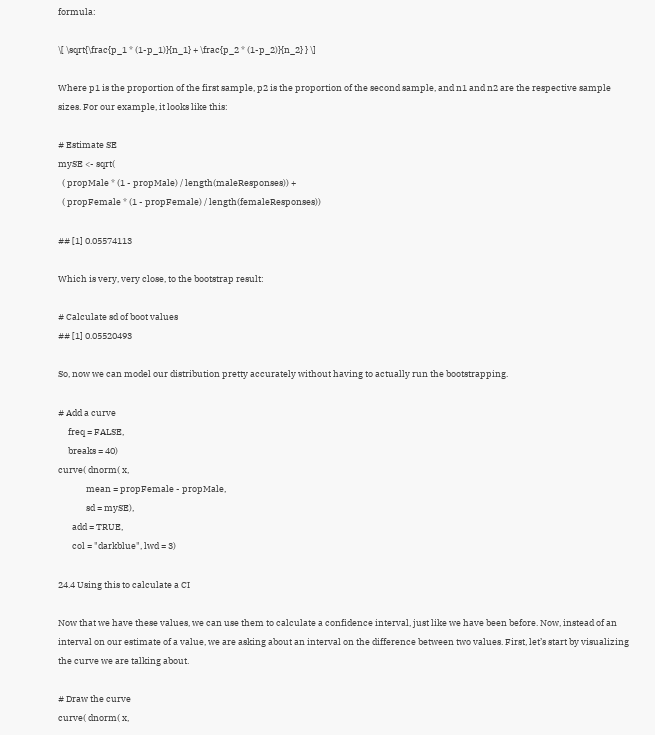formula:

\[ \sqrt{\frac{p_1 * (1-p_1)}{n_1} + \frac{p_2 * (1-p_2)}{n_2} } \]

Where p1 is the proportion of the first sample, p2 is the proportion of the second sample, and n1 and n2 are the respective sample sizes. For our example, it looks like this:

# Estimate SE
mySE <- sqrt(
  ( propMale * (1 - propMale) / length(maleResponses)) +
  ( propFemale * (1 - propFemale) / length(femaleResponses))

## [1] 0.05574113

Which is very, very close, to the bootstrap result:

# Calculate sd of boot values
## [1] 0.05520493

So, now we can model our distribution pretty accurately without having to actually run the bootstrapping.

# Add a curve
     freq = FALSE,
     breaks = 40)
curve( dnorm( x,
              mean = propFemale - propMale,
              sd = mySE),
       add = TRUE,
       col = "darkblue", lwd = 3)

24.4 Using this to calculate a CI

Now that we have these values, we can use them to calculate a confidence interval, just like we have been before. Now, instead of an interval on our estimate of a value, we are asking about an interval on the difference between two values. First, let’s start by visualizing the curve we are talking about.

# Draw the curve
curve( dnorm( x,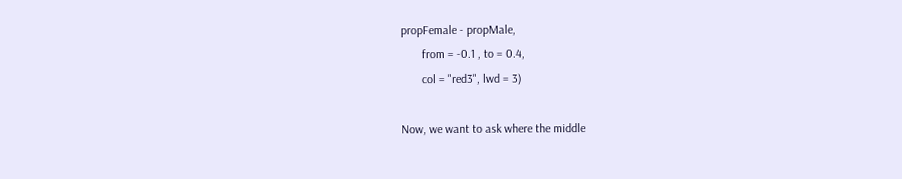propFemale - propMale,
       from = -0.1 , to = 0.4,
       col = "red3", lwd = 3)

Now, we want to ask where the middle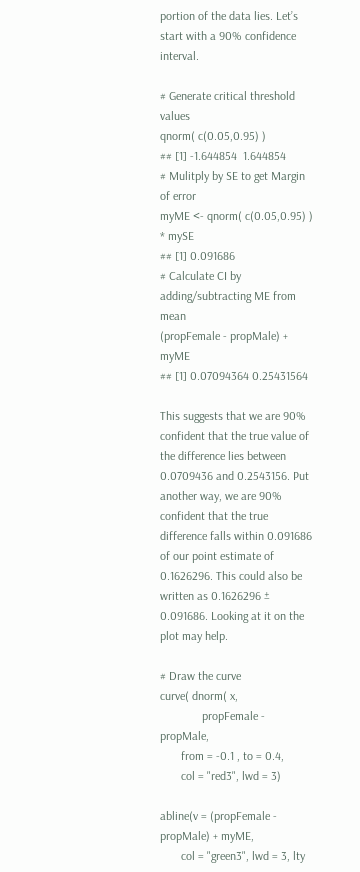portion of the data lies. Let’s start with a 90% confidence interval.

# Generate critical threshold values
qnorm( c(0.05,0.95) )
## [1] -1.644854  1.644854
# Mulitply by SE to get Margin of error
myME <- qnorm( c(0.05,0.95) ) * mySE
## [1] 0.091686
# Calculate CI by adding/subtracting ME from mean
(propFemale - propMale) + myME
## [1] 0.07094364 0.25431564

This suggests that we are 90% confident that the true value of the difference lies between 0.0709436 and 0.2543156. Put another way, we are 90% confident that the true difference falls within 0.091686 of our point estimate of 0.1626296. This could also be written as 0.1626296 ± 0.091686. Looking at it on the plot may help.

# Draw the curve
curve( dnorm( x,
              propFemale - propMale,
       from = -0.1 , to = 0.4,
       col = "red3", lwd = 3)

abline(v = (propFemale - propMale) + myME,
       col = "green3", lwd = 3, lty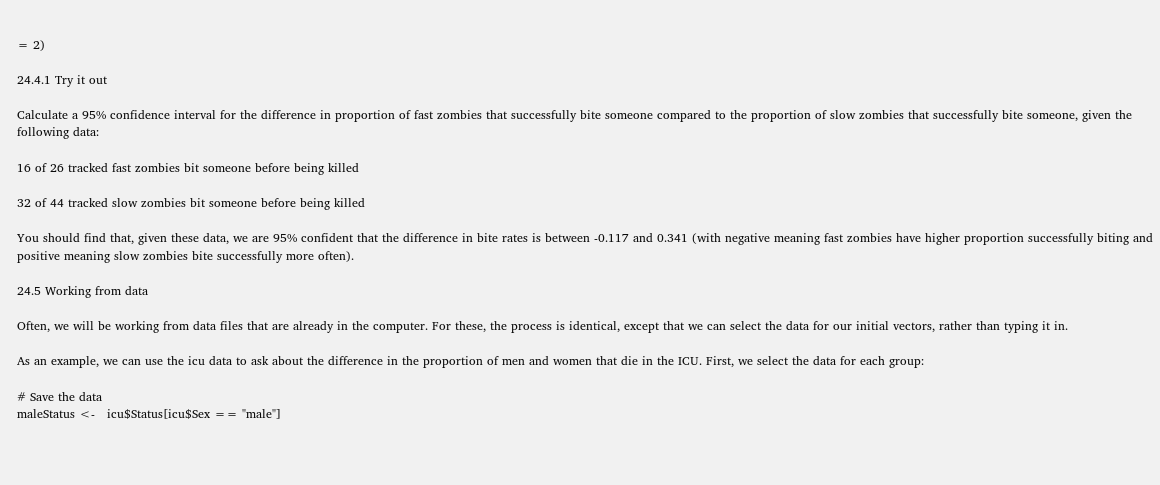= 2)

24.4.1 Try it out

Calculate a 95% confidence interval for the difference in proportion of fast zombies that successfully bite someone compared to the proportion of slow zombies that successfully bite someone, given the following data:

16 of 26 tracked fast zombies bit someone before being killed

32 of 44 tracked slow zombies bit someone before being killed

You should find that, given these data, we are 95% confident that the difference in bite rates is between -0.117 and 0.341 (with negative meaning fast zombies have higher proportion successfully biting and positive meaning slow zombies bite successfully more often).

24.5 Working from data

Often, we will be working from data files that are already in the computer. For these, the process is identical, except that we can select the data for our initial vectors, rather than typing it in.

As an example, we can use the icu data to ask about the difference in the proportion of men and women that die in the ICU. First, we select the data for each group:

# Save the data
maleStatus <-   icu$Status[icu$Sex == "male"]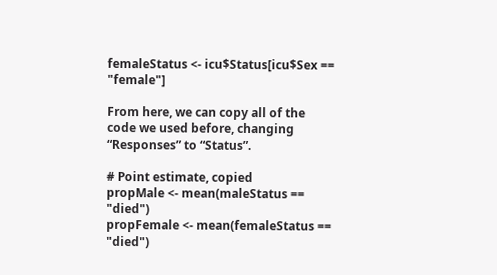femaleStatus <- icu$Status[icu$Sex == "female"]

From here, we can copy all of the code we used before, changing “Responses” to “Status”.

# Point estimate, copied
propMale <- mean(maleStatus == "died")
propFemale <- mean(femaleStatus == "died")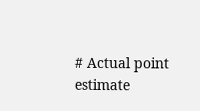# Actual point estimate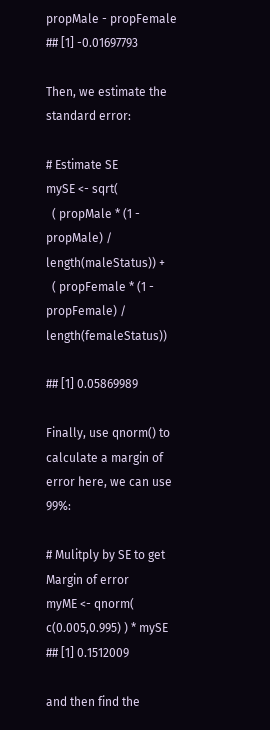propMale - propFemale
## [1] -0.01697793

Then, we estimate the standard error:

# Estimate SE
mySE <- sqrt(
  ( propMale * (1 - propMale) / length(maleStatus)) +
  ( propFemale * (1 - propFemale) / length(femaleStatus))

## [1] 0.05869989

Finally, use qnorm() to calculate a margin of error here, we can use 99%:

# Mulitply by SE to get Margin of error
myME <- qnorm( c(0.005,0.995) ) * mySE
## [1] 0.1512009

and then find the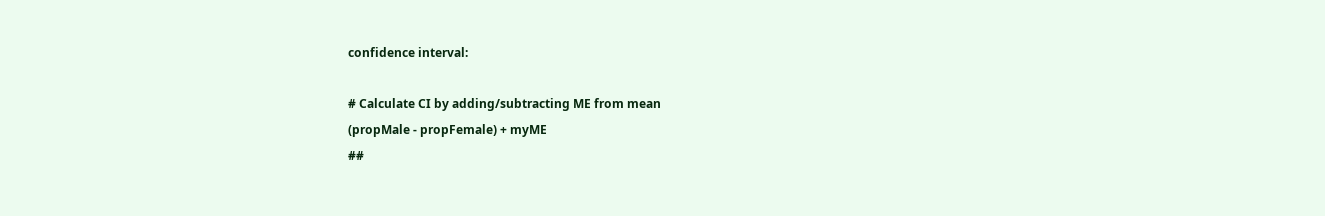confidence interval:

# Calculate CI by adding/subtracting ME from mean
(propMale - propFemale) + myME
##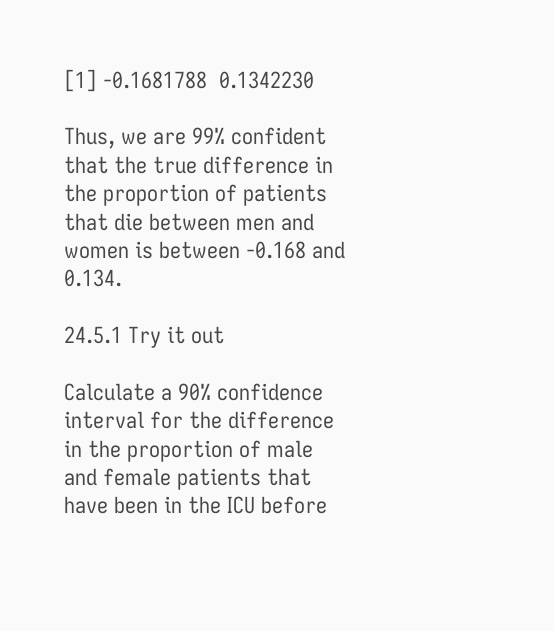[1] -0.1681788  0.1342230

Thus, we are 99% confident that the true difference in the proportion of patients that die between men and women is between -0.168 and 0.134.

24.5.1 Try it out

Calculate a 90% confidence interval for the difference in the proportion of male and female patients that have been in the ICU before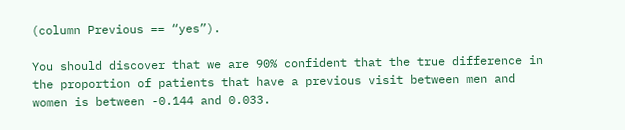(column Previous == “yes”).

You should discover that we are 90% confident that the true difference in the proportion of patients that have a previous visit between men and women is between -0.144 and 0.033.